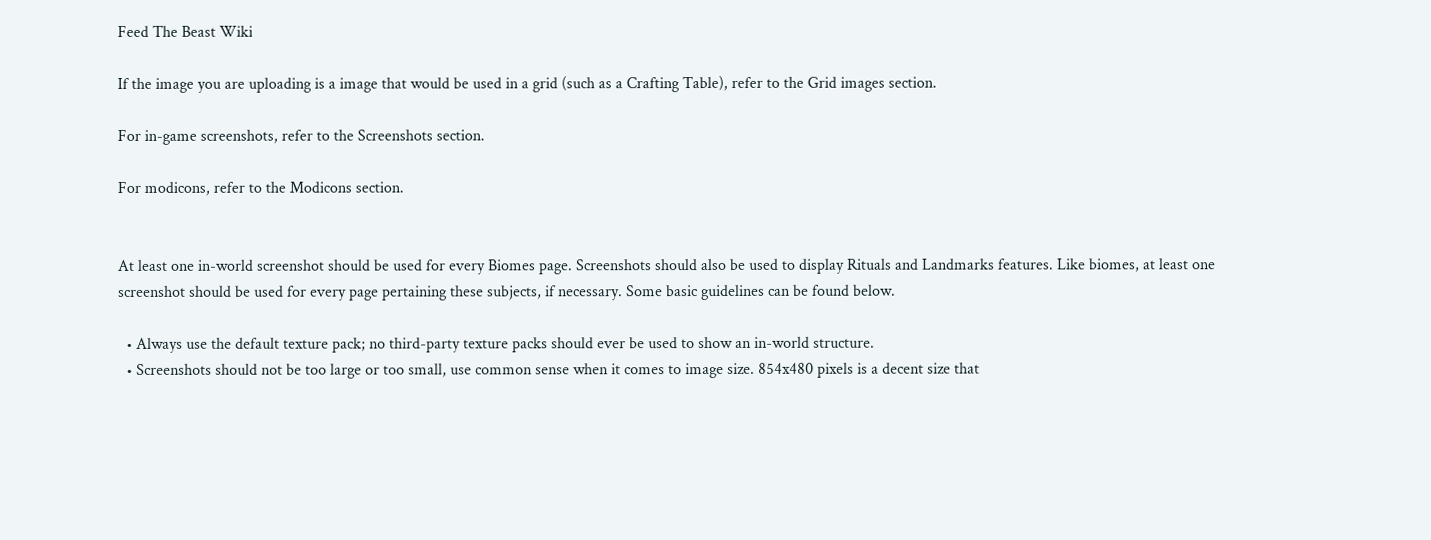Feed The Beast Wiki

If the image you are uploading is a image that would be used in a grid (such as a Crafting Table), refer to the Grid images section.

For in-game screenshots, refer to the Screenshots section.

For modicons, refer to the Modicons section.


At least one in-world screenshot should be used for every Biomes page. Screenshots should also be used to display Rituals and Landmarks features. Like biomes, at least one screenshot should be used for every page pertaining these subjects, if necessary. Some basic guidelines can be found below.

  • Always use the default texture pack; no third-party texture packs should ever be used to show an in-world structure.
  • Screenshots should not be too large or too small, use common sense when it comes to image size. 854x480 pixels is a decent size that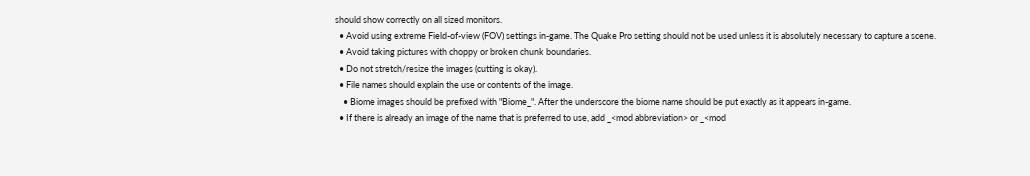should show correctly on all sized monitors.
  • Avoid using extreme Field-of-view (FOV) settings in-game. The Quake Pro setting should not be used unless it is absolutely necessary to capture a scene.
  • Avoid taking pictures with choppy or broken chunk boundaries.
  • Do not stretch/resize the images (cutting is okay).
  • File names should explain the use or contents of the image.
    • Biome images should be prefixed with "Biome_". After the underscore the biome name should be put exactly as it appears in-game.
  • If there is already an image of the name that is preferred to use, add _<mod abbreviation> or _<mod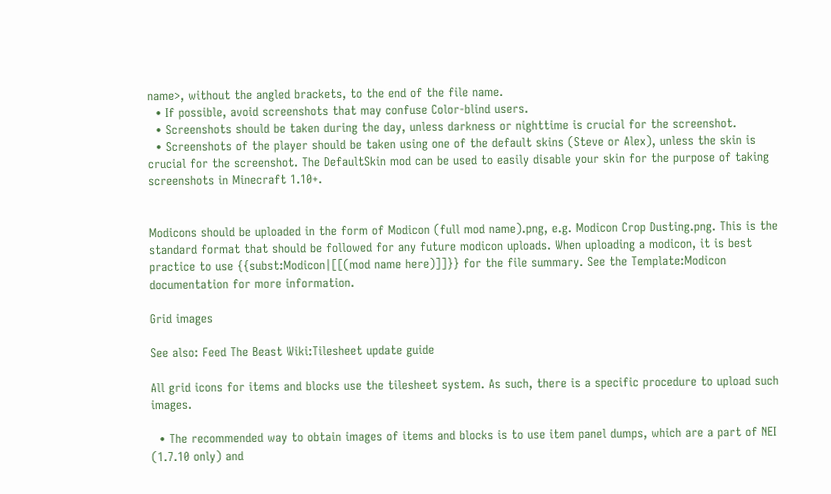name>, without the angled brackets, to the end of the file name.
  • If possible, avoid screenshots that may confuse Color-blind users.
  • Screenshots should be taken during the day, unless darkness or nighttime is crucial for the screenshot.
  • Screenshots of the player should be taken using one of the default skins (Steve or Alex), unless the skin is crucial for the screenshot. The DefaultSkin mod can be used to easily disable your skin for the purpose of taking screenshots in Minecraft 1.10+.


Modicons should be uploaded in the form of Modicon (full mod name).png, e.g. Modicon Crop Dusting.png. This is the standard format that should be followed for any future modicon uploads. When uploading a modicon, it is best practice to use {{subst:Modicon|[[(mod name here)]]}} for the file summary. See the Template:Modicon documentation for more information.

Grid images

See also: Feed The Beast Wiki:Tilesheet update guide

All grid icons for items and blocks use the tilesheet system. As such, there is a specific procedure to upload such images.

  • The recommended way to obtain images of items and blocks is to use item panel dumps, which are a part of NEI (1.7.10 only) and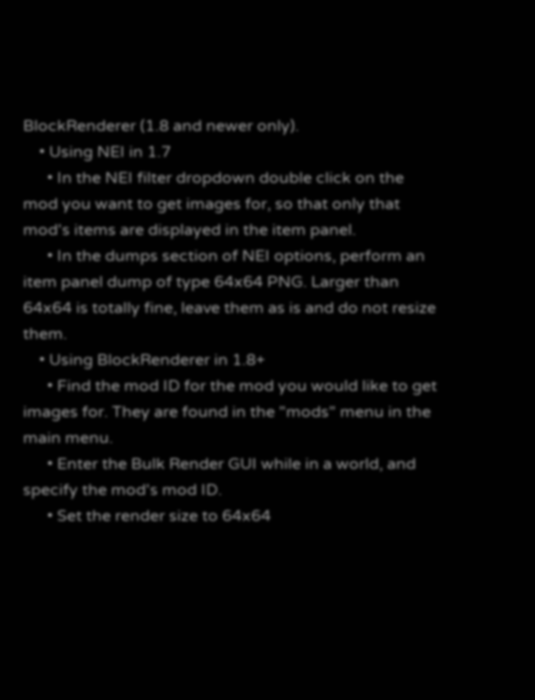BlockRenderer (1.8 and newer only).
    • Using NEI in 1.7
      • In the NEI filter dropdown double click on the mod you want to get images for, so that only that mod's items are displayed in the item panel.
      • In the dumps section of NEI options, perform an item panel dump of type 64x64 PNG. Larger than 64x64 is totally fine, leave them as is and do not resize them.
    • Using BlockRenderer in 1.8+
      • Find the mod ID for the mod you would like to get images for. They are found in the "mods" menu in the main menu.
      • Enter the Bulk Render GUI while in a world, and specify the mod's mod ID.
      • Set the render size to 64x64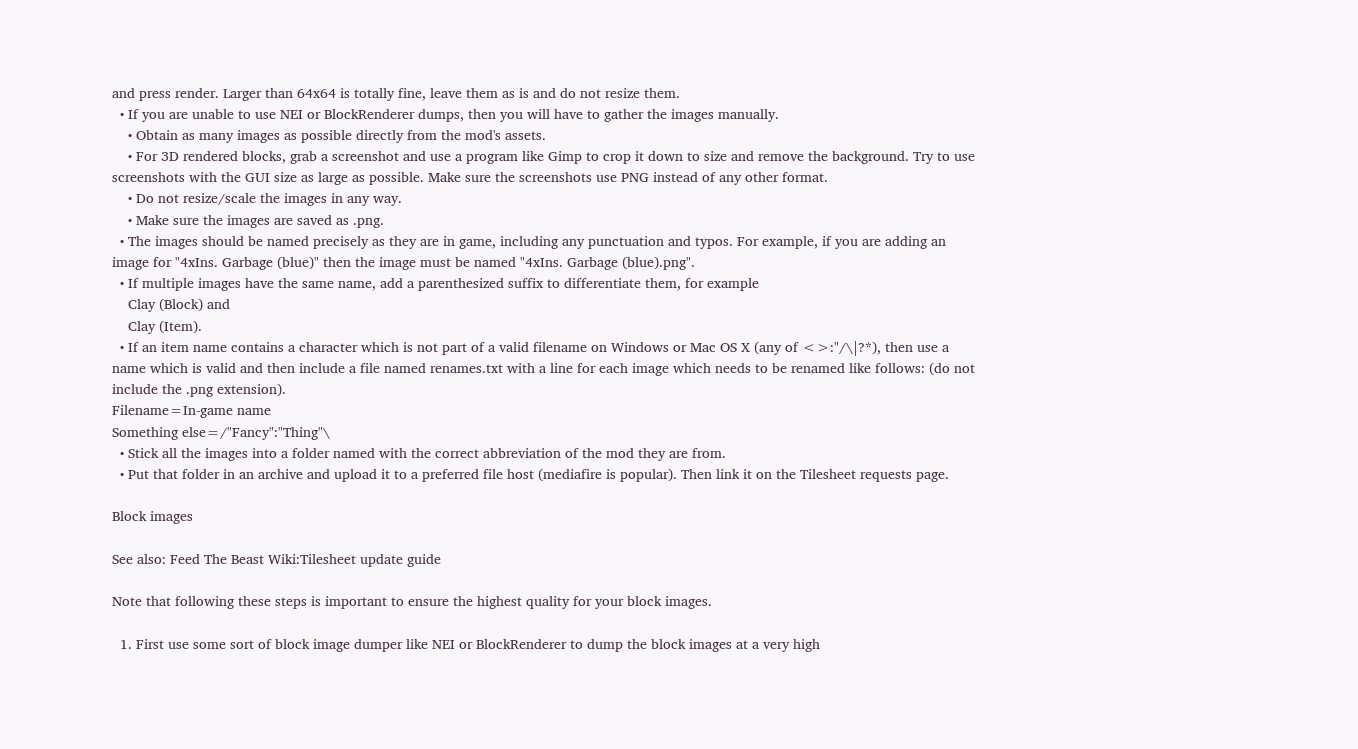and press render. Larger than 64x64 is totally fine, leave them as is and do not resize them.
  • If you are unable to use NEI or BlockRenderer dumps, then you will have to gather the images manually.
    • Obtain as many images as possible directly from the mod's assets.
    • For 3D rendered blocks, grab a screenshot and use a program like Gimp to crop it down to size and remove the background. Try to use screenshots with the GUI size as large as possible. Make sure the screenshots use PNG instead of any other format.
    • Do not resize/scale the images in any way.
    • Make sure the images are saved as .png.
  • The images should be named precisely as they are in game, including any punctuation and typos. For example, if you are adding an image for "4xIns. Garbage (blue)" then the image must be named "4xIns. Garbage (blue).png".
  • If multiple images have the same name, add a parenthesized suffix to differentiate them, for example
    Clay (Block) and
    Clay (Item).
  • If an item name contains a character which is not part of a valid filename on Windows or Mac OS X (any of <>:"/\|?*), then use a name which is valid and then include a file named renames.txt with a line for each image which needs to be renamed like follows: (do not include the .png extension).
Filename=In-game name
Something else=/"Fancy":"Thing"\
  • Stick all the images into a folder named with the correct abbreviation of the mod they are from.
  • Put that folder in an archive and upload it to a preferred file host (mediafire is popular). Then link it on the Tilesheet requests page.

Block images

See also: Feed The Beast Wiki:Tilesheet update guide

Note that following these steps is important to ensure the highest quality for your block images.

  1. First use some sort of block image dumper like NEI or BlockRenderer to dump the block images at a very high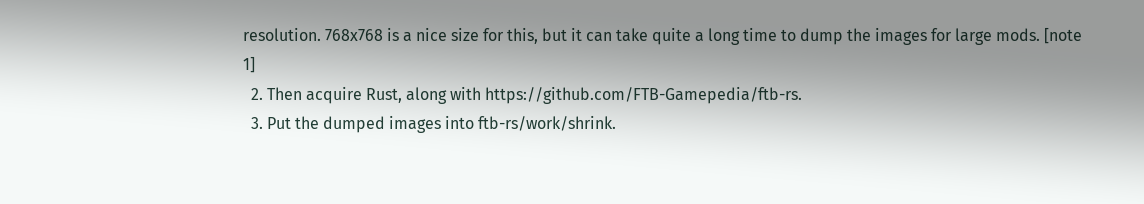resolution. 768x768 is a nice size for this, but it can take quite a long time to dump the images for large mods. [note 1]
  2. Then acquire Rust, along with https://github.com/FTB-Gamepedia/ftb-rs.
  3. Put the dumped images into ftb-rs/work/shrink.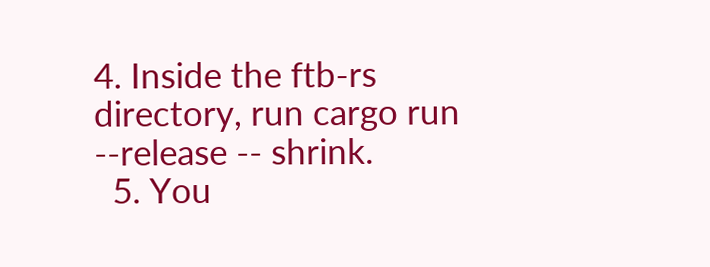4. Inside the ftb-rs directory, run cargo run --release -- shrink.
  5. You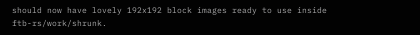should now have lovely 192x192 block images ready to use inside ftb-rs/work/shrunk.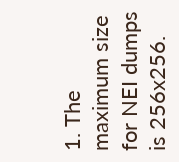1. The maximum size for NEI dumps is 256x256.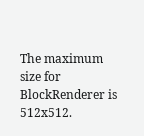The maximum size for BlockRenderer is 512x512.